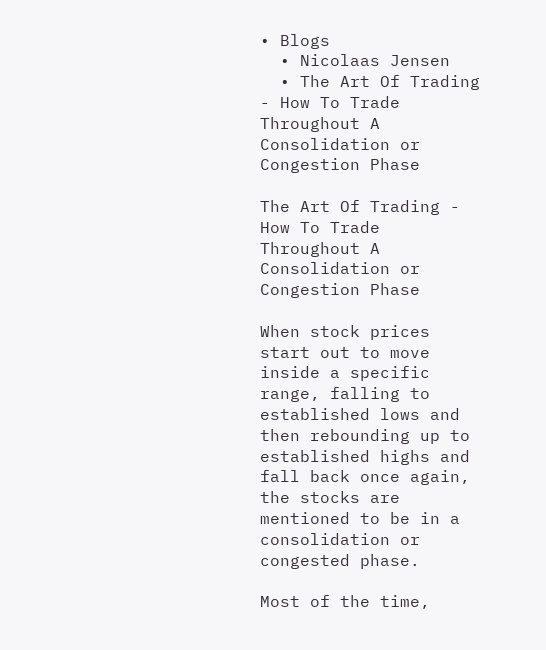• Blogs
  • Nicolaas Jensen
  • The Art Of Trading - How To Trade Throughout A Consolidation or Congestion Phase

The Art Of Trading - How To Trade Throughout A Consolidation or Congestion Phase

When stock prices start out to move inside a specific range, falling to established lows and then rebounding up to established highs and fall back once again, the stocks are mentioned to be in a consolidation or congested phase.

Most of the time,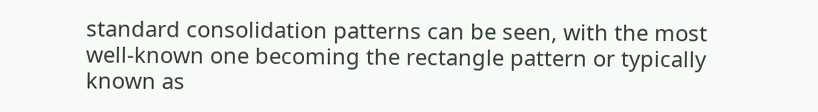standard consolidation patterns can be seen, with the most well-known one becoming the rectangle pattern or typically known as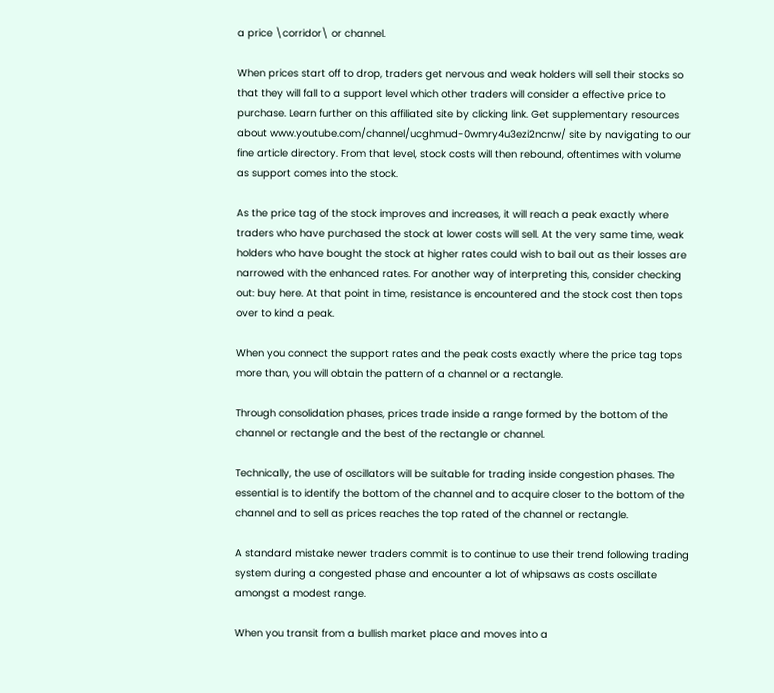a price \corridor\ or channel.

When prices start off to drop, traders get nervous and weak holders will sell their stocks so that they will fall to a support level which other traders will consider a effective price to purchase. Learn further on this affiliated site by clicking link. Get supplementary resources about www.youtube.com/channel/ucghmud-0wmry4u3ezi2ncnw/ site by navigating to our fine article directory. From that level, stock costs will then rebound, oftentimes with volume as support comes into the stock.

As the price tag of the stock improves and increases, it will reach a peak exactly where traders who have purchased the stock at lower costs will sell. At the very same time, weak holders who have bought the stock at higher rates could wish to bail out as their losses are narrowed with the enhanced rates. For another way of interpreting this, consider checking out: buy here. At that point in time, resistance is encountered and the stock cost then tops over to kind a peak.

When you connect the support rates and the peak costs exactly where the price tag tops more than, you will obtain the pattern of a channel or a rectangle.

Through consolidation phases, prices trade inside a range formed by the bottom of the channel or rectangle and the best of the rectangle or channel.

Technically, the use of oscillators will be suitable for trading inside congestion phases. The essential is to identify the bottom of the channel and to acquire closer to the bottom of the channel and to sell as prices reaches the top rated of the channel or rectangle.

A standard mistake newer traders commit is to continue to use their trend following trading system during a congested phase and encounter a lot of whipsaws as costs oscillate amongst a modest range.

When you transit from a bullish market place and moves into a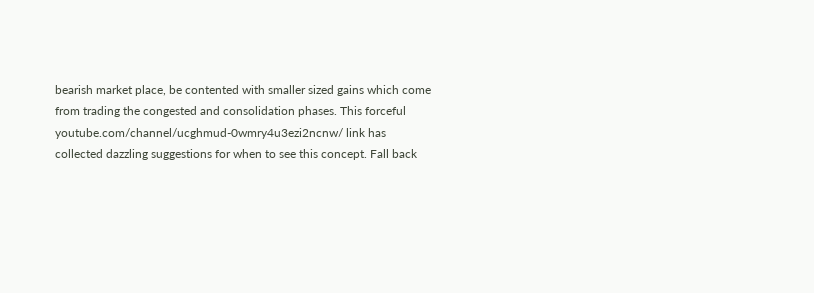bearish market place, be contented with smaller sized gains which come from trading the congested and consolidation phases. This forceful youtube.com/channel/ucghmud-0wmry4u3ezi2ncnw/ link has collected dazzling suggestions for when to see this concept. Fall back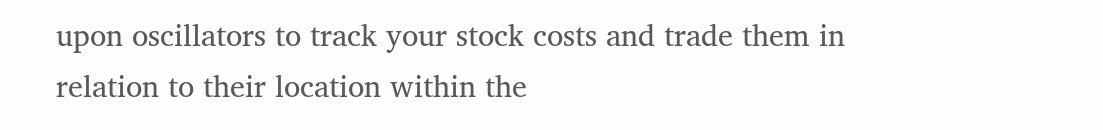upon oscillators to track your stock costs and trade them in relation to their location within the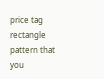price tag rectangle pattern that you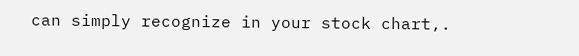can simply recognize in your stock chart,.